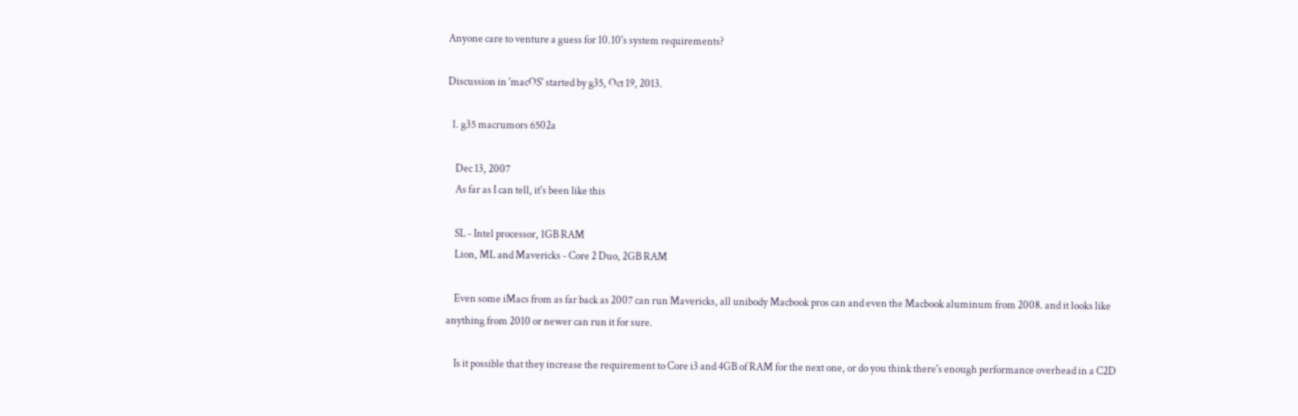Anyone care to venture a guess for 10.10's system requirements?

Discussion in 'macOS' started by g35, Oct 19, 2013.

  1. g35 macrumors 6502a

    Dec 13, 2007
    As far as I can tell, it's been like this

    SL - Intel processor, 1GB RAM
    Lion, ML and Mavericks - Core 2 Duo, 2GB RAM

    Even some iMacs from as far back as 2007 can run Mavericks, all unibody Macbook pros can and even the Macbook aluminum from 2008. and it looks like anything from 2010 or newer can run it for sure.

    Is it possible that they increase the requirement to Core i3 and 4GB of RAM for the next one, or do you think there's enough performance overhead in a C2D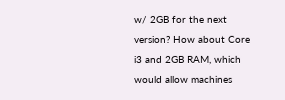w/ 2GB for the next version? How about Core i3 and 2GB RAM, which would allow machines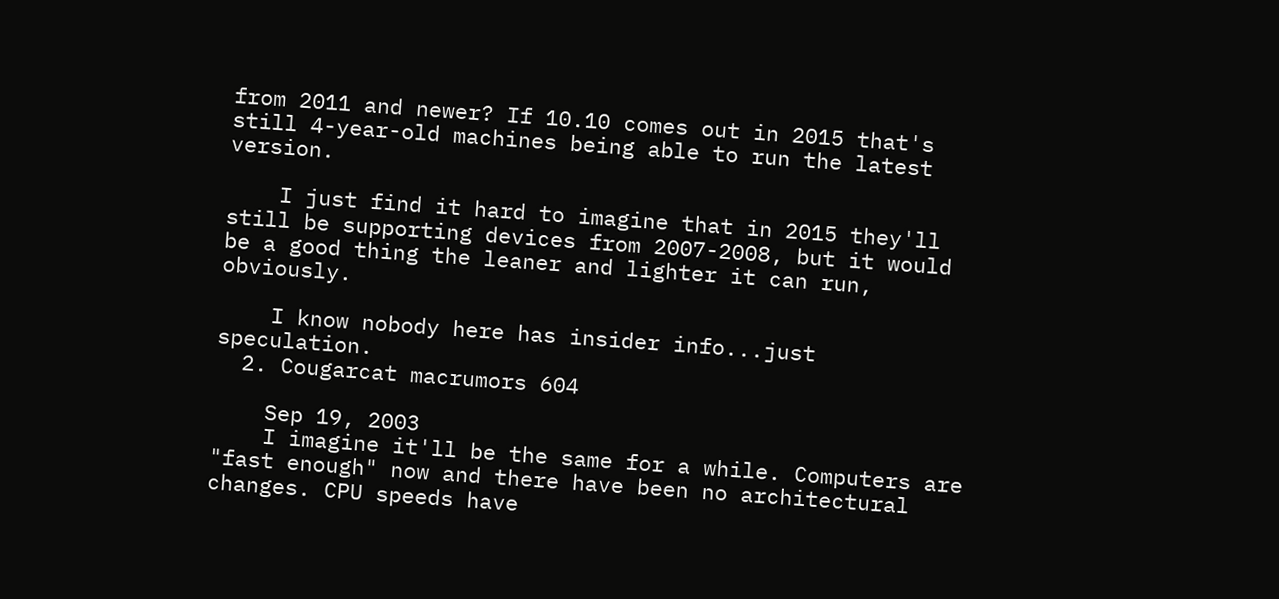from 2011 and newer? If 10.10 comes out in 2015 that's still 4-year-old machines being able to run the latest version.

    I just find it hard to imagine that in 2015 they'll still be supporting devices from 2007-2008, but it would be a good thing the leaner and lighter it can run, obviously.

    I know nobody here has insider info...just speculation.
  2. Cougarcat macrumors 604

    Sep 19, 2003
    I imagine it'll be the same for a while. Computers are "fast enough" now and there have been no architectural changes. CPU speeds have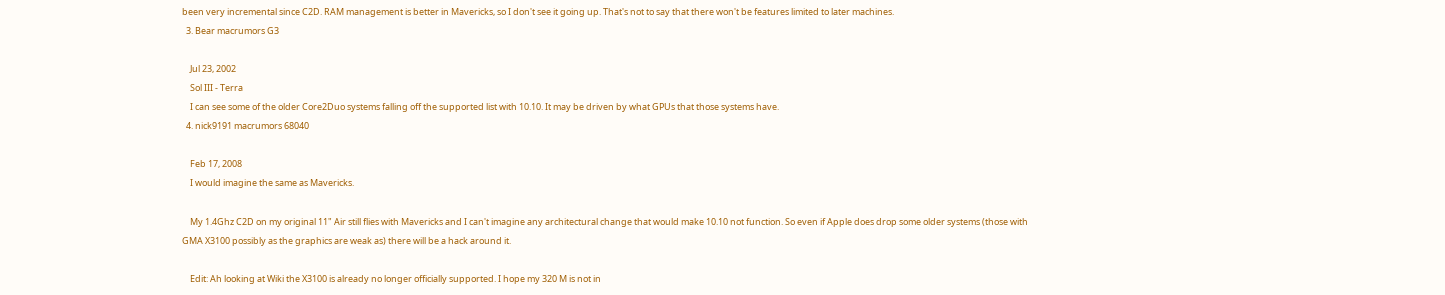been very incremental since C2D. RAM management is better in Mavericks, so I don't see it going up. That's not to say that there won't be features limited to later machines.
  3. Bear macrumors G3

    Jul 23, 2002
    Sol III - Terra
    I can see some of the older Core2Duo systems falling off the supported list with 10.10. It may be driven by what GPUs that those systems have.
  4. nick9191 macrumors 68040

    Feb 17, 2008
    I would imagine the same as Mavericks.

    My 1.4Ghz C2D on my original 11" Air still flies with Mavericks and I can't imagine any architectural change that would make 10.10 not function. So even if Apple does drop some older systems (those with GMA X3100 possibly as the graphics are weak as) there will be a hack around it.

    Edit: Ah looking at Wiki the X3100 is already no longer officially supported. I hope my 320 M is not in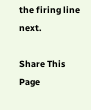the firing line next.

Share This Page